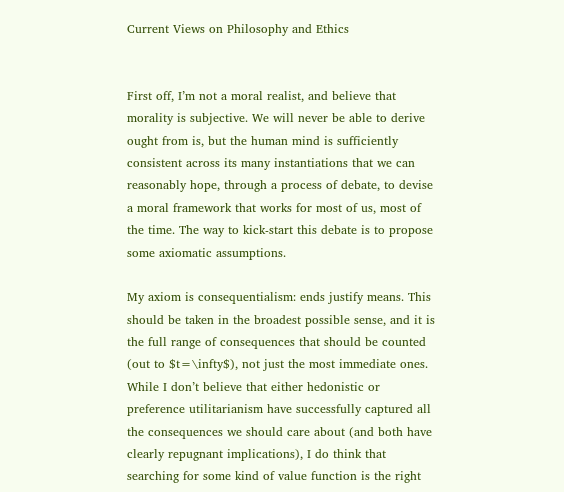Current Views on Philosophy and Ethics


First off, I’m not a moral realist, and believe that morality is subjective. We will never be able to derive ought from is, but the human mind is sufficiently consistent across its many instantiations that we can reasonably hope, through a process of debate, to devise a moral framework that works for most of us, most of the time. The way to kick-start this debate is to propose some axiomatic assumptions.

My axiom is consequentialism: ends justify means. This should be taken in the broadest possible sense, and it is the full range of consequences that should be counted (out to $t=\infty$), not just the most immediate ones. While I don’t believe that either hedonistic or preference utilitarianism have successfully captured all the consequences we should care about (and both have clearly repugnant implications), I do think that searching for some kind of value function is the right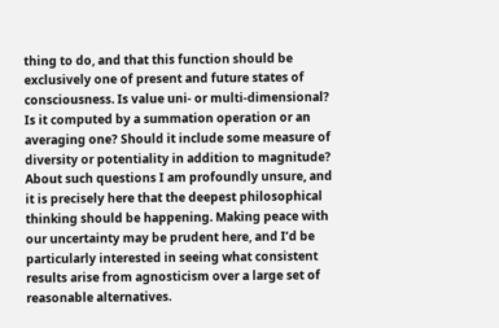thing to do, and that this function should be exclusively one of present and future states of consciousness. Is value uni- or multi-dimensional? Is it computed by a summation operation or an averaging one? Should it include some measure of diversity or potentiality in addition to magnitude? About such questions I am profoundly unsure, and it is precisely here that the deepest philosophical thinking should be happening. Making peace with our uncertainty may be prudent here, and I’d be particularly interested in seeing what consistent results arise from agnosticism over a large set of reasonable alternatives.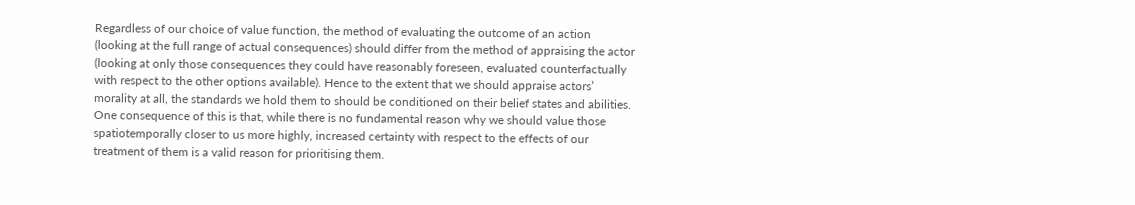Regardless of our choice of value function, the method of evaluating the outcome of an action (looking at the full range of actual consequences) should differ from the method of appraising the actor (looking at only those consequences they could have reasonably foreseen, evaluated counterfactually with respect to the other options available). Hence to the extent that we should appraise actors’ morality at all, the standards we hold them to should be conditioned on their belief states and abilities. One consequence of this is that, while there is no fundamental reason why we should value those spatiotemporally closer to us more highly, increased certainty with respect to the effects of our treatment of them is a valid reason for prioritising them.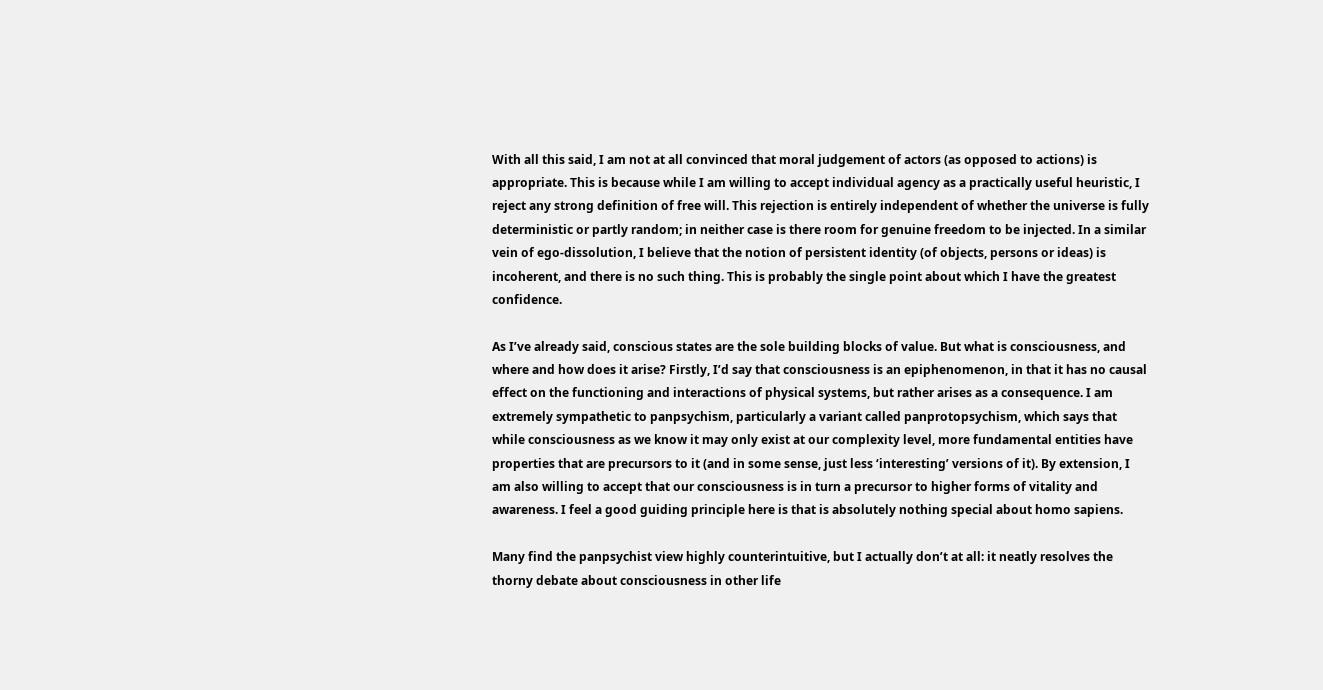With all this said, I am not at all convinced that moral judgement of actors (as opposed to actions) is appropriate. This is because while I am willing to accept individual agency as a practically useful heuristic, I reject any strong definition of free will. This rejection is entirely independent of whether the universe is fully deterministic or partly random; in neither case is there room for genuine freedom to be injected. In a similar vein of ego-dissolution, I believe that the notion of persistent identity (of objects, persons or ideas) is incoherent, and there is no such thing. This is probably the single point about which I have the greatest confidence.

As I’ve already said, conscious states are the sole building blocks of value. But what is consciousness, and where and how does it arise? Firstly, I’d say that consciousness is an epiphenomenon, in that it has no causal effect on the functioning and interactions of physical systems, but rather arises as a consequence. I am extremely sympathetic to panpsychism, particularly a variant called panprotopsychism, which says that while consciousness as we know it may only exist at our complexity level, more fundamental entities have properties that are precursors to it (and in some sense, just less ‘interesting’ versions of it). By extension, I am also willing to accept that our consciousness is in turn a precursor to higher forms of vitality and awareness. I feel a good guiding principle here is that is absolutely nothing special about homo sapiens.

Many find the panpsychist view highly counterintuitive, but I actually don’t at all: it neatly resolves the thorny debate about consciousness in other life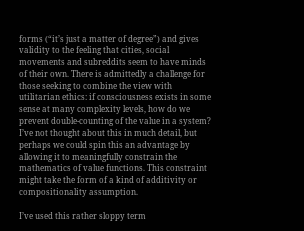forms (“it’s just a matter of degree”) and gives validity to the feeling that cities, social movements and subreddits seem to have minds of their own. There is admittedly a challenge for those seeking to combine the view with utilitarian ethics: if consciousness exists in some sense at many complexity levels, how do we prevent double-counting of the value in a system? I’ve not thought about this in much detail, but perhaps we could spin this an advantage by allowing it to meaningfully constrain the mathematics of value functions. This constraint might take the form of a kind of additivity or compositionality assumption.

I’ve used this rather sloppy term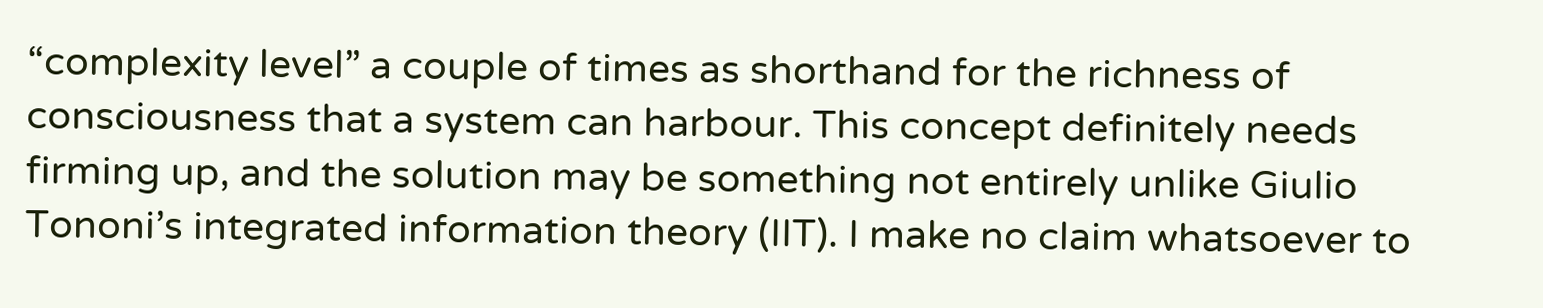“complexity level” a couple of times as shorthand for the richness of consciousness that a system can harbour. This concept definitely needs firming up, and the solution may be something not entirely unlike Giulio Tononi’s integrated information theory (IIT). I make no claim whatsoever to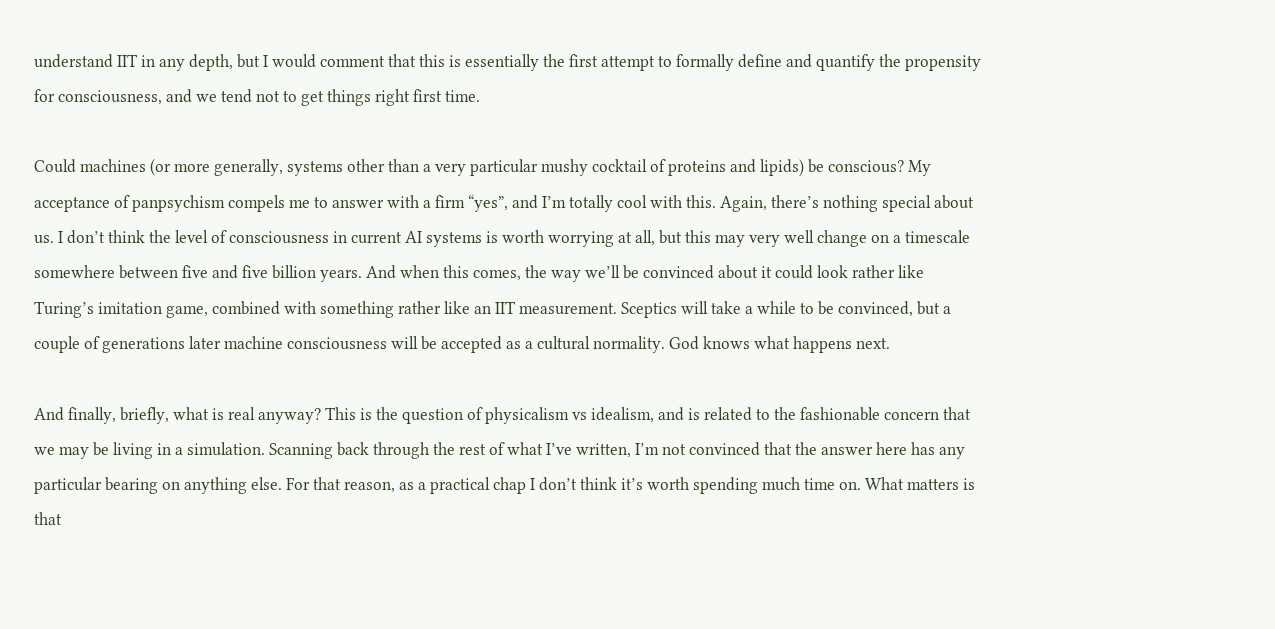understand IIT in any depth, but I would comment that this is essentially the first attempt to formally define and quantify the propensity for consciousness, and we tend not to get things right first time.

Could machines (or more generally, systems other than a very particular mushy cocktail of proteins and lipids) be conscious? My acceptance of panpsychism compels me to answer with a firm “yes”, and I’m totally cool with this. Again, there’s nothing special about us. I don’t think the level of consciousness in current AI systems is worth worrying at all, but this may very well change on a timescale somewhere between five and five billion years. And when this comes, the way we’ll be convinced about it could look rather like Turing’s imitation game, combined with something rather like an IIT measurement. Sceptics will take a while to be convinced, but a couple of generations later machine consciousness will be accepted as a cultural normality. God knows what happens next.

And finally, briefly, what is real anyway? This is the question of physicalism vs idealism, and is related to the fashionable concern that we may be living in a simulation. Scanning back through the rest of what I’ve written, I’m not convinced that the answer here has any particular bearing on anything else. For that reason, as a practical chap I don’t think it’s worth spending much time on. What matters is that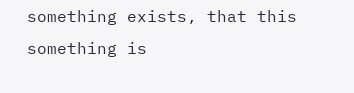something exists, that this something is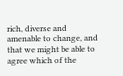rich, diverse and amenable to change, and that we might be able to agree which of the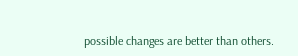possible changes are better than others.